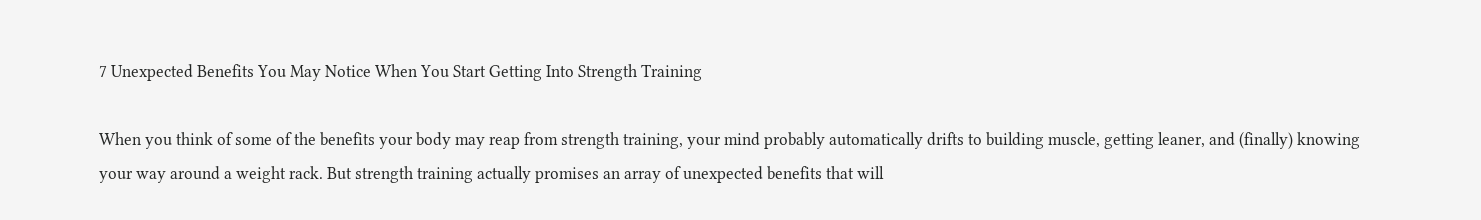7 Unexpected Benefits You May Notice When You Start Getting Into Strength Training

When you think of some of the benefits your body may reap from strength training, your mind probably automatically drifts to building muscle, getting leaner, and (finally) knowing your way around a weight rack. But strength training actually promises an array of unexpected benefits that will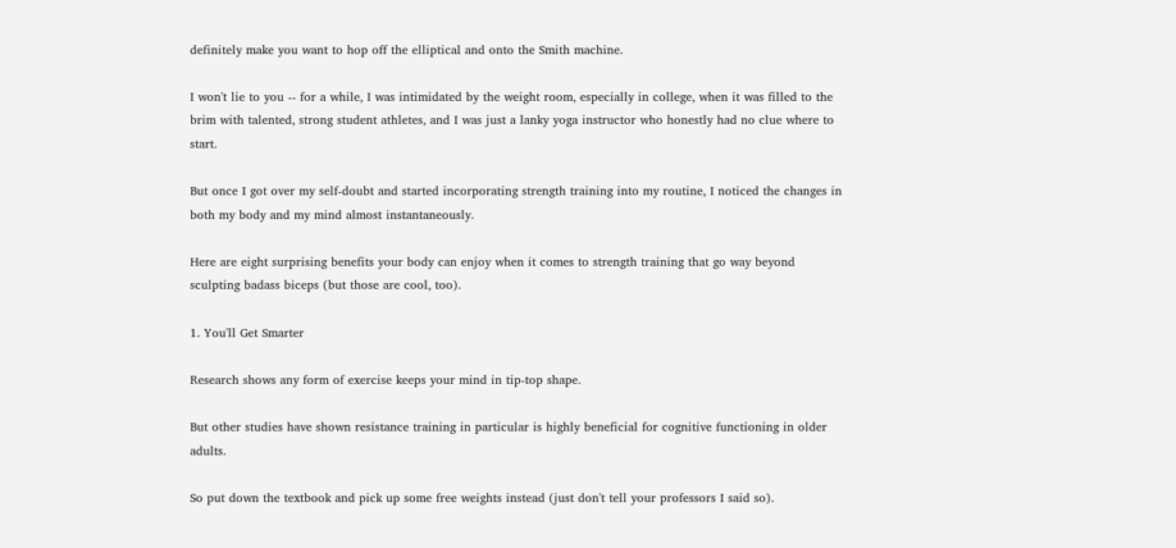definitely make you want to hop off the elliptical and onto the Smith machine.

I won't lie to you -- for a while, I was intimidated by the weight room, especially in college, when it was filled to the brim with talented, strong student athletes, and I was just a lanky yoga instructor who honestly had no clue where to start.

But once I got over my self-doubt and started incorporating strength training into my routine, I noticed the changes in both my body and my mind almost instantaneously.

Here are eight surprising benefits your body can enjoy when it comes to strength training that go way beyond sculpting badass biceps (but those are cool, too).

1. You'll Get Smarter

Research shows any form of exercise keeps your mind in tip-top shape.

But other studies have shown resistance training in particular is highly beneficial for cognitive functioning in older adults.

So put down the textbook and pick up some free weights instead (just don't tell your professors I said so).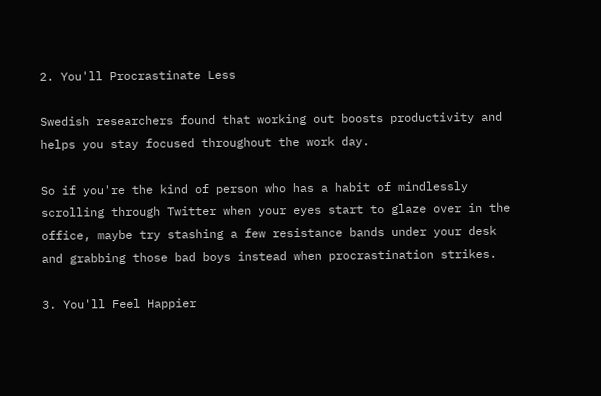2. You'll Procrastinate Less

Swedish researchers found that working out boosts productivity and helps you stay focused throughout the work day.

So if you're the kind of person who has a habit of mindlessly scrolling through Twitter when your eyes start to glaze over in the office, maybe try stashing a few resistance bands under your desk and grabbing those bad boys instead when procrastination strikes.

3. You'll Feel Happier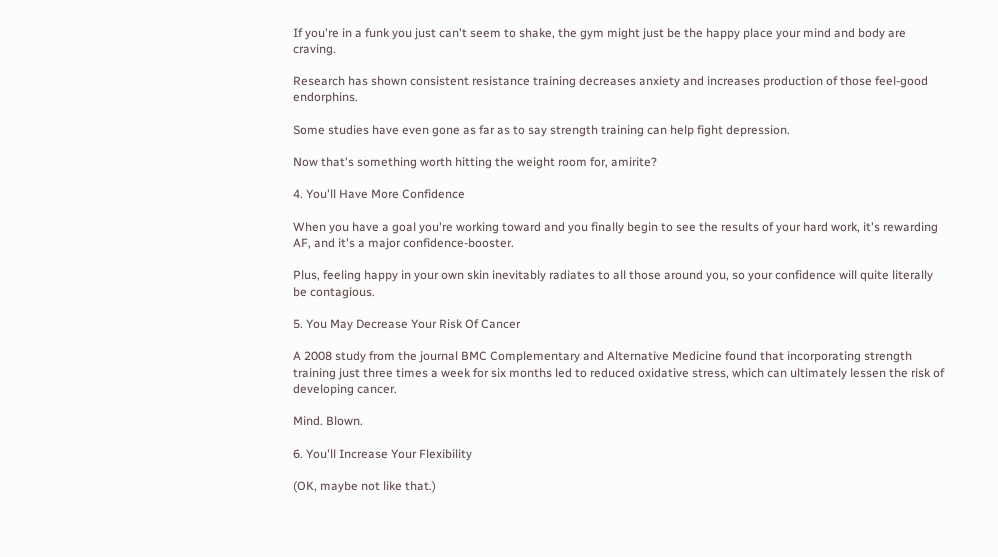If you're in a funk you just can't seem to shake, the gym might just be the happy place your mind and body are craving.

Research has shown consistent resistance training decreases anxiety and increases production of those feel-good endorphins.

Some studies have even gone as far as to say strength training can help fight depression.

Now that's something worth hitting the weight room for, amirite?

4. You'll Have More Confidence

When you have a goal you're working toward and you finally begin to see the results of your hard work, it's rewarding AF, and it's a major confidence-booster.

Plus, feeling happy in your own skin inevitably radiates to all those around you, so your confidence will quite literally be contagious.

5. You May Decrease Your Risk Of Cancer

A 2008 study from the journal BMC Complementary and Alternative Medicine found that incorporating strength training just three times a week for six months led to reduced oxidative stress, which can ultimately lessen the risk of developing cancer.

Mind. Blown.

6. You'll Increase Your Flexibility

(OK, maybe not like that.)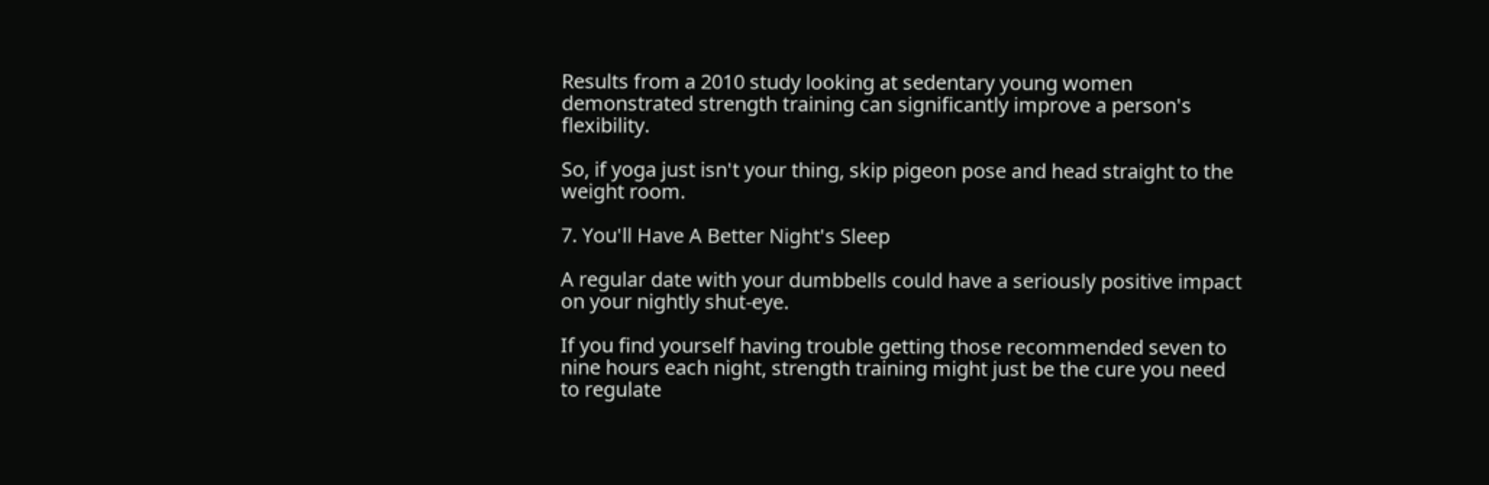Results from a 2010 study looking at sedentary young women demonstrated strength training can significantly improve a person's flexibility.

So, if yoga just isn't your thing, skip pigeon pose and head straight to the weight room.

7. You'll Have A Better Night's Sleep

A regular date with your dumbbells could have a seriously positive impact on your nightly shut-eye.

If you find yourself having trouble getting those recommended seven to nine hours each night, strength training might just be the cure you need to regulate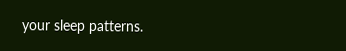your sleep patterns.